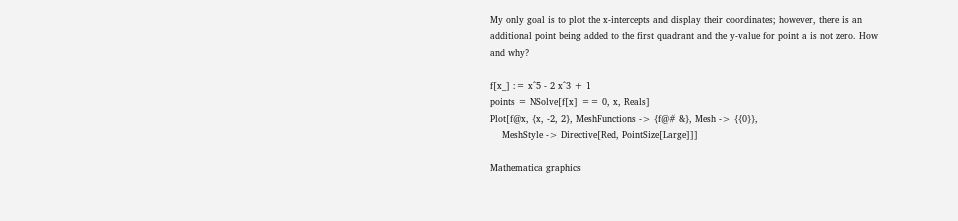My only goal is to plot the x-intercepts and display their coordinates; however, there is an additional point being added to the first quadrant and the y-value for point a is not zero. How and why?

f[x_] := x^5 - 2 x^3 + 1
points = NSolve[f[x] == 0, x, Reals]
Plot[f@x, {x, -2, 2}, MeshFunctions -> {f@# &}, Mesh -> {{0}},
    MeshStyle -> Directive[Red, PointSize[Large]]]

Mathematica graphics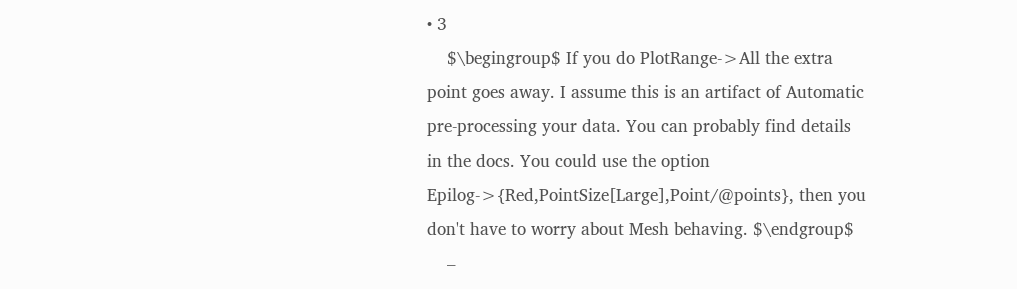• 3
    $\begingroup$ If you do PlotRange->All the extra point goes away. I assume this is an artifact of Automatic pre-processing your data. You can probably find details in the docs. You could use the option Epilog->{Red,PointSize[Large],Point/@points}, then you don't have to worry about Mesh behaving. $\endgroup$
    –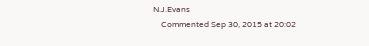N.J.Evans
    Commented Sep 30, 2015 at 20:02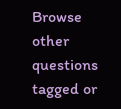Browse other questions tagged or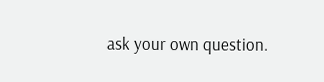ask your own question.